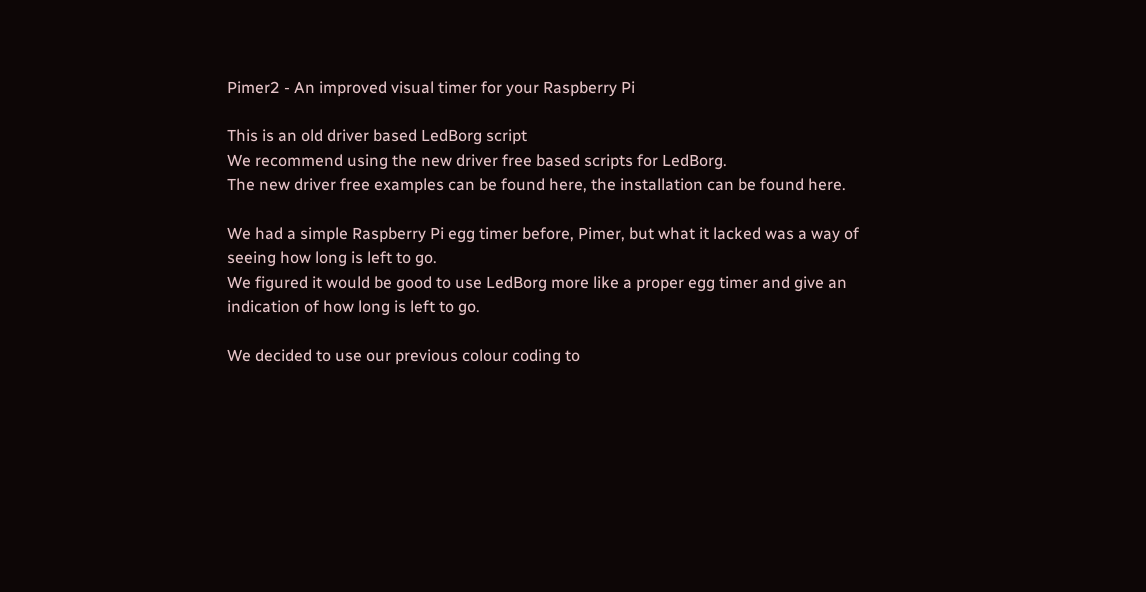Pimer2 - An improved visual timer for your Raspberry Pi

This is an old driver based LedBorg script
We recommend using the new driver free based scripts for LedBorg.
The new driver free examples can be found here, the installation can be found here.

We had a simple Raspberry Pi egg timer before, Pimer, but what it lacked was a way of seeing how long is left to go.
We figured it would be good to use LedBorg more like a proper egg timer and give an indication of how long is left to go.

We decided to use our previous colour coding to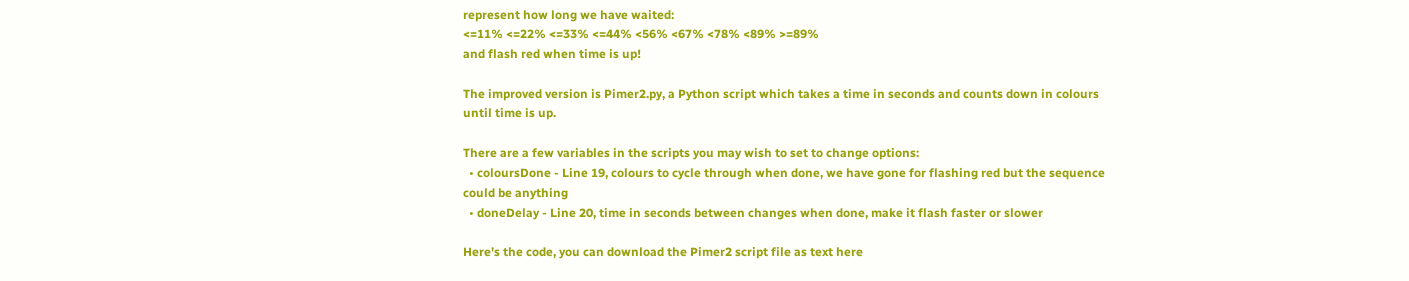represent how long we have waited:
<=11% <=22% <=33% <=44% <56% <67% <78% <89% >=89%
and flash red when time is up!

The improved version is Pimer2.py, a Python script which takes a time in seconds and counts down in colours until time is up.

There are a few variables in the scripts you may wish to set to change options:
  • coloursDone - Line 19, colours to cycle through when done, we have gone for flashing red but the sequence could be anything
  • doneDelay - Line 20, time in seconds between changes when done, make it flash faster or slower

Here's the code, you can download the Pimer2 script file as text here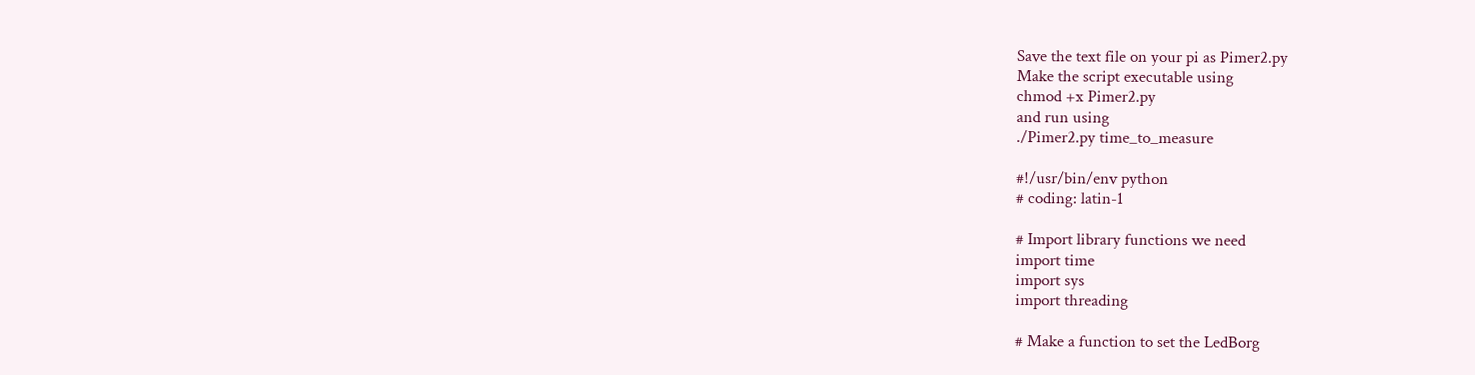Save the text file on your pi as Pimer2.py
Make the script executable using
chmod +x Pimer2.py
and run using
./Pimer2.py time_to_measure

#!/usr/bin/env python
# coding: latin-1

# Import library functions we need
import time
import sys
import threading

# Make a function to set the LedBorg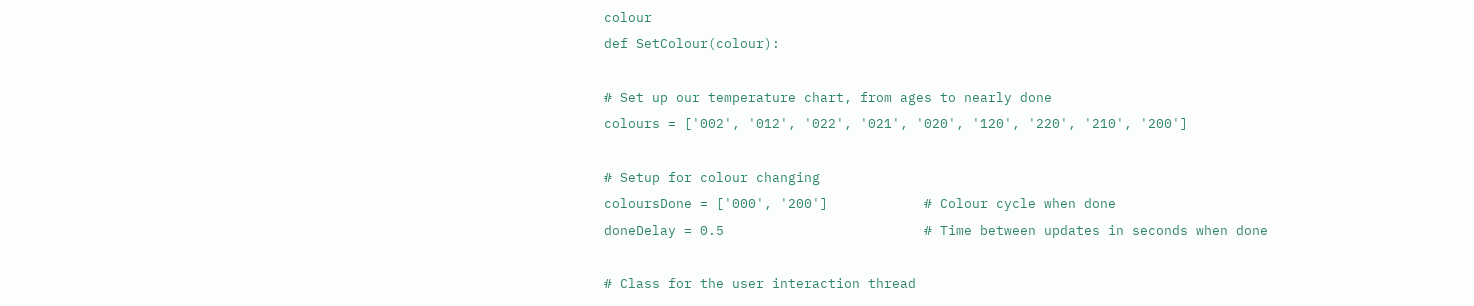colour
def SetColour(colour):

# Set up our temperature chart, from ages to nearly done
colours = ['002', '012', '022', '021', '020', '120', '220', '210', '200']

# Setup for colour changing
coloursDone = ['000', '200']            # Colour cycle when done
doneDelay = 0.5                         # Time between updates in seconds when done

# Class for the user interaction thread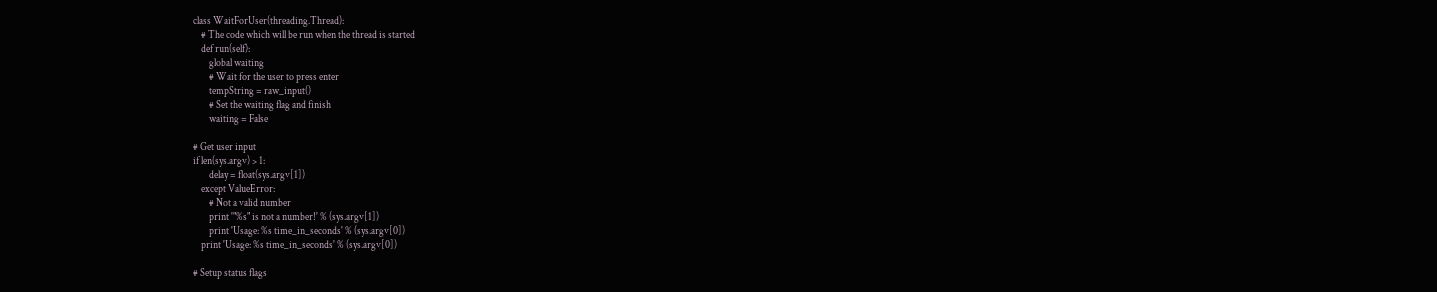class WaitForUser(threading.Thread):
    # The code which will be run when the thread is started
    def run(self):
        global waiting
        # Wait for the user to press enter
        tempString = raw_input()
        # Set the waiting flag and finish
        waiting = False

# Get user input
if len(sys.argv) > 1:
        delay = float(sys.argv[1])
    except ValueError:
        # Not a valid number
        print '"%s" is not a number!' % (sys.argv[1])
        print 'Usage: %s time_in_seconds' % (sys.argv[0])
    print 'Usage: %s time_in_seconds' % (sys.argv[0])

# Setup status flags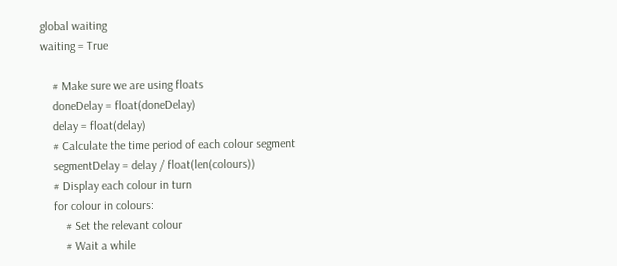global waiting
waiting = True

    # Make sure we are using floats
    doneDelay = float(doneDelay)
    delay = float(delay)
    # Calculate the time period of each colour segment
    segmentDelay = delay / float(len(colours))
    # Display each colour in turn
    for colour in colours:
        # Set the relevant colour
        # Wait a while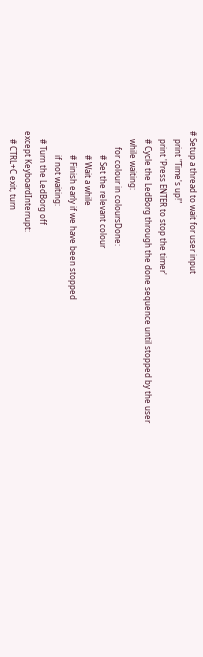# Setup a thread to wait for user input
    print "Time's up!"
    print 'Press ENTER to stop the timer'
    # Cycle the LedBorg through the done sequence until stopped by the user
    while waiting:
        for colour in coloursDone:
            # Set the relevant colour
            # Wait a while
            # Finish early if we have been stopped
            if not waiting:
    # Turn the LedBorg off
except KeyboardInterrupt:
    # CTRL+C exit, turn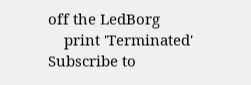off the LedBorg
    print 'Terminated'
Subscribe to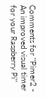Comments for "Pimer2 - An improved visual timer for your Raspberry Pi"